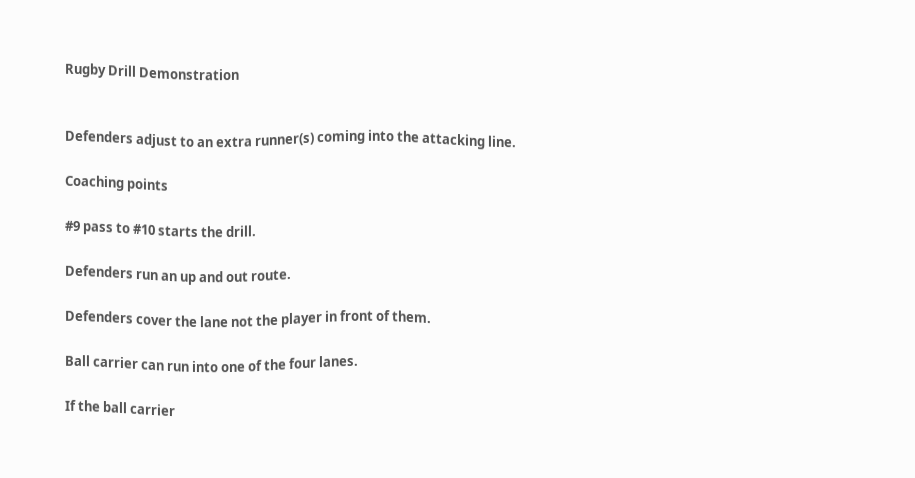Rugby Drill Demonstration


Defenders adjust to an extra runner(s) coming into the attacking line.

Coaching points

#9 pass to #10 starts the drill.

Defenders run an up and out route.

Defenders cover the lane not the player in front of them.

Ball carrier can run into one of the four lanes.

If the ball carrier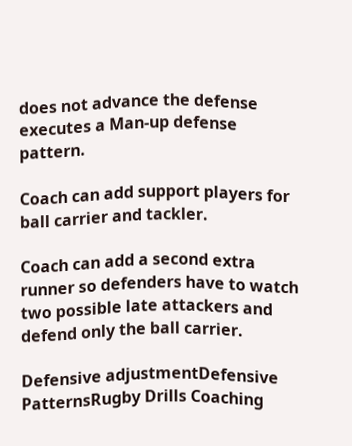does not advance the defense executes a Man-up defense pattern.

Coach can add support players for ball carrier and tackler.

Coach can add a second extra runner so defenders have to watch two possible late attackers and defend only the ball carrier.

Defensive adjustmentDefensive PatternsRugby Drills Coaching